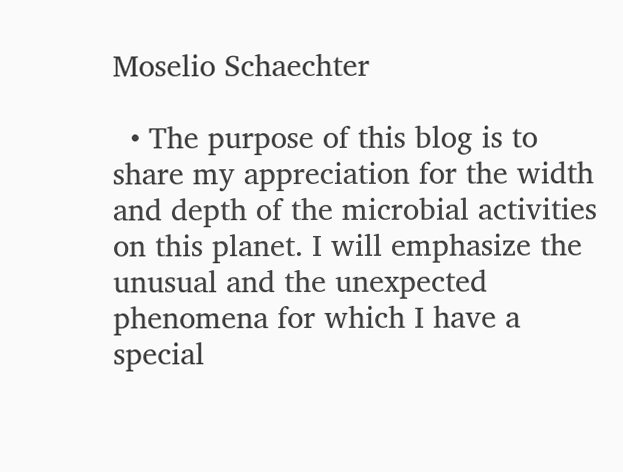Moselio Schaechter

  • The purpose of this blog is to share my appreciation for the width and depth of the microbial activities on this planet. I will emphasize the unusual and the unexpected phenomena for which I have a special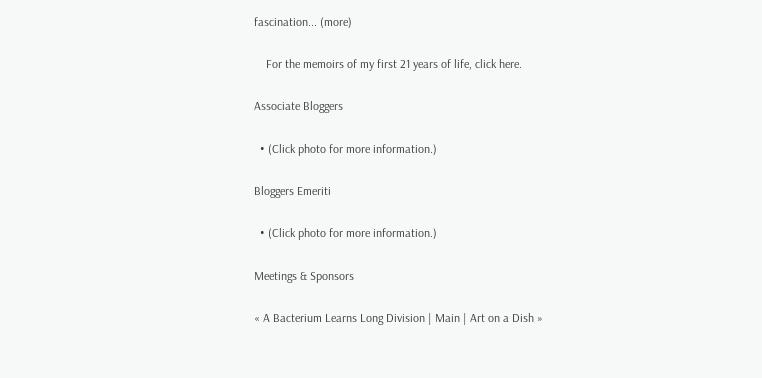fascination... (more)

    For the memoirs of my first 21 years of life, click here.

Associate Bloggers

  • (Click photo for more information.)

Bloggers Emeriti

  • (Click photo for more information.)

Meetings & Sponsors

« A Bacterium Learns Long Division | Main | Art on a Dish »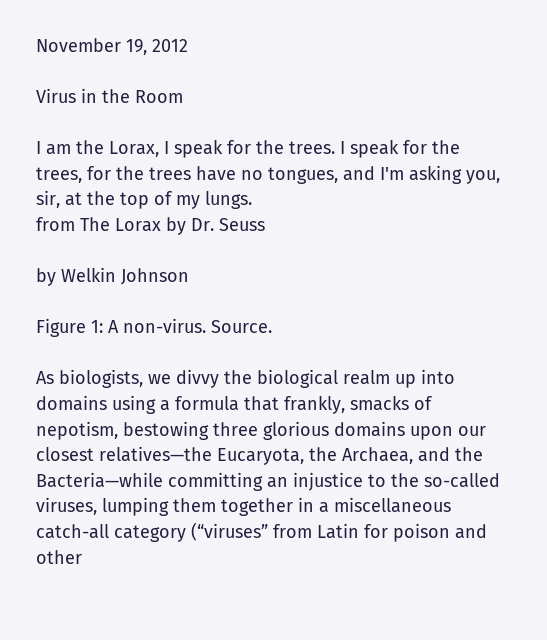November 19, 2012

Virus in the Room

I am the Lorax, I speak for the trees. I speak for the trees, for the trees have no tongues, and I'm asking you, sir, at the top of my lungs.
from The Lorax by Dr. Seuss

by Welkin Johnson

Figure 1: A non-virus. Source.

As biologists, we divvy the biological realm up into domains using a formula that frankly, smacks of nepotism, bestowing three glorious domains upon our closest relatives—the Eucaryota, the Archaea, and the Bacteria—while committing an injustice to the so-called viruses, lumping them together in a miscellaneous catch-all category (“viruses” from Latin for poison and other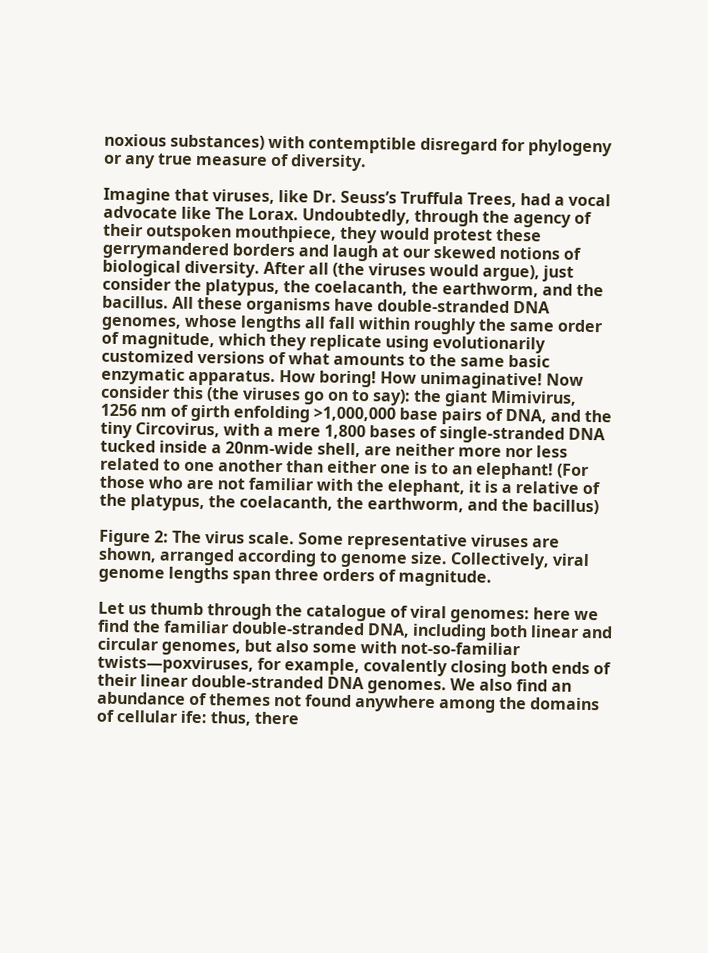noxious substances) with contemptible disregard for phylogeny or any true measure of diversity.

Imagine that viruses, like Dr. Seuss’s Truffula Trees, had a vocal advocate like The Lorax. Undoubtedly, through the agency of their outspoken mouthpiece, they would protest these gerrymandered borders and laugh at our skewed notions of biological diversity. After all (the viruses would argue), just consider the platypus, the coelacanth, the earthworm, and the bacillus. All these organisms have double-stranded DNA genomes, whose lengths all fall within roughly the same order of magnitude, which they replicate using evolutionarily customized versions of what amounts to the same basic enzymatic apparatus. How boring! How unimaginative! Now consider this (the viruses go on to say): the giant Mimivirus, 1256 nm of girth enfolding >1,000,000 base pairs of DNA, and the tiny Circovirus, with a mere 1,800 bases of single-stranded DNA tucked inside a 20nm-wide shell, are neither more nor less related to one another than either one is to an elephant! (For those who are not familiar with the elephant, it is a relative of the platypus, the coelacanth, the earthworm, and the bacillus)

Figure 2: The virus scale. Some representative viruses are shown, arranged according to genome size. Collectively, viral genome lengths span three orders of magnitude.

Let us thumb through the catalogue of viral genomes: here we find the familiar double-stranded DNA, including both linear and circular genomes, but also some with not-so-familiar twists—poxviruses, for example, covalently closing both ends of their linear double-stranded DNA genomes. We also find an abundance of themes not found anywhere among the domains of cellular ife: thus, there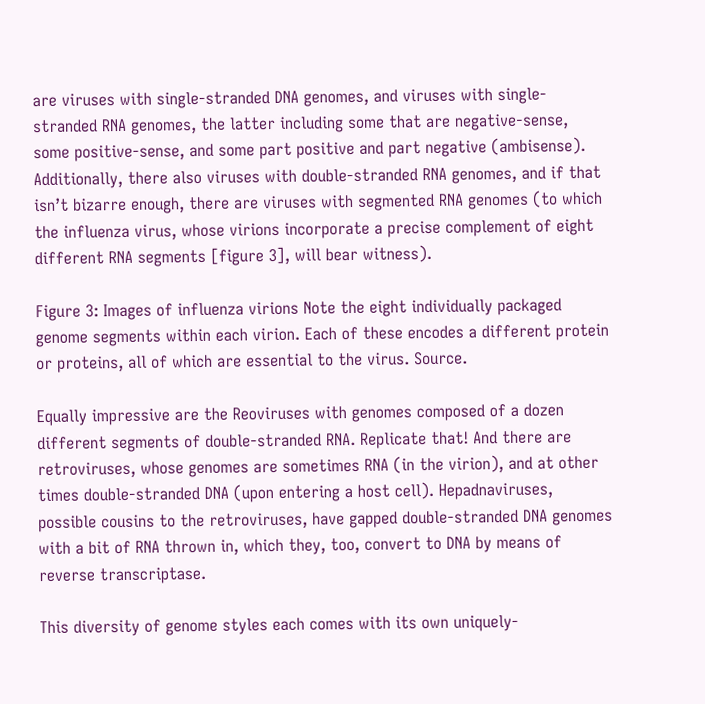are viruses with single-stranded DNA genomes, and viruses with single-stranded RNA genomes, the latter including some that are negative-sense, some positive-sense, and some part positive and part negative (ambisense). Additionally, there also viruses with double-stranded RNA genomes, and if that isn’t bizarre enough, there are viruses with segmented RNA genomes (to which the influenza virus, whose virions incorporate a precise complement of eight different RNA segments [figure 3], will bear witness).

Figure 3: Images of influenza virions Note the eight individually packaged genome segments within each virion. Each of these encodes a different protein or proteins, all of which are essential to the virus. Source.

Equally impressive are the Reoviruses with genomes composed of a dozen different segments of double-stranded RNA. Replicate that! And there are retroviruses, whose genomes are sometimes RNA (in the virion), and at other times double-stranded DNA (upon entering a host cell). Hepadnaviruses, possible cousins to the retroviruses, have gapped double-stranded DNA genomes with a bit of RNA thrown in, which they, too, convert to DNA by means of reverse transcriptase.

This diversity of genome styles each comes with its own uniquely-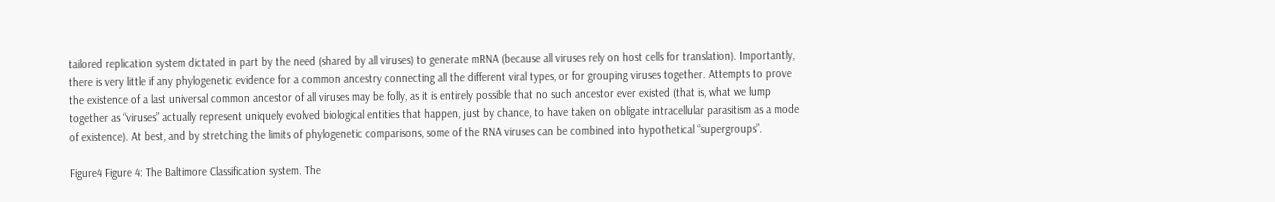tailored replication system dictated in part by the need (shared by all viruses) to generate mRNA (because all viruses rely on host cells for translation). Importantly, there is very little if any phylogenetic evidence for a common ancestry connecting all the different viral types, or for grouping viruses together. Attempts to prove the existence of a last universal common ancestor of all viruses may be folly, as it is entirely possible that no such ancestor ever existed (that is, what we lump together as “viruses” actually represent uniquely evolved biological entities that happen, just by chance, to have taken on obligate intracellular parasitism as a mode of existence). At best, and by stretching the limits of phylogenetic comparisons, some of the RNA viruses can be combined into hypothetical “supergroups”.

Figure4 Figure 4: The Baltimore Classification system. The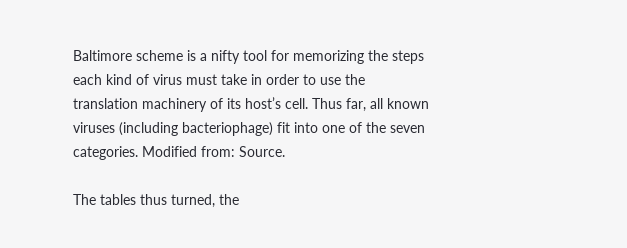Baltimore scheme is a nifty tool for memorizing the steps each kind of virus must take in order to use the translation machinery of its host’s cell. Thus far, all known viruses (including bacteriophage) fit into one of the seven categories. Modified from: Source.

The tables thus turned, the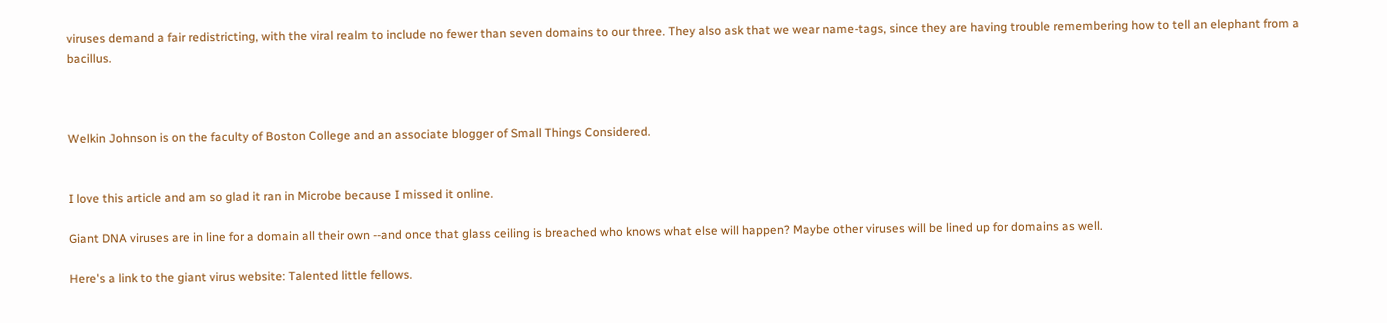viruses demand a fair redistricting, with the viral realm to include no fewer than seven domains to our three. They also ask that we wear name-tags, since they are having trouble remembering how to tell an elephant from a bacillus.



Welkin Johnson is on the faculty of Boston College and an associate blogger of Small Things Considered.


I love this article and am so glad it ran in Microbe because I missed it online.

Giant DNA viruses are in line for a domain all their own --and once that glass ceiling is breached who knows what else will happen? Maybe other viruses will be lined up for domains as well.

Here's a link to the giant virus website: Talented little fellows.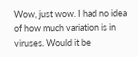Wow, just wow. I had no idea of how much variation is in viruses. Would it be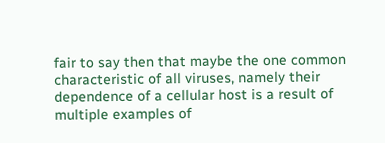fair to say then that maybe the one common characteristic of all viruses, namely their dependence of a cellular host is a result of multiple examples of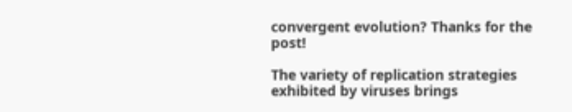convergent evolution? Thanks for the post!

The variety of replication strategies exhibited by viruses brings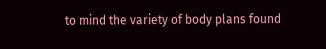to mind the variety of body plans found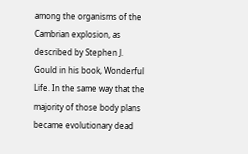among the organisms of the Cambrian explosion, as described by Stephen J. Gould in his book, Wonderful Life. In the same way that the majority of those body plans became evolutionary dead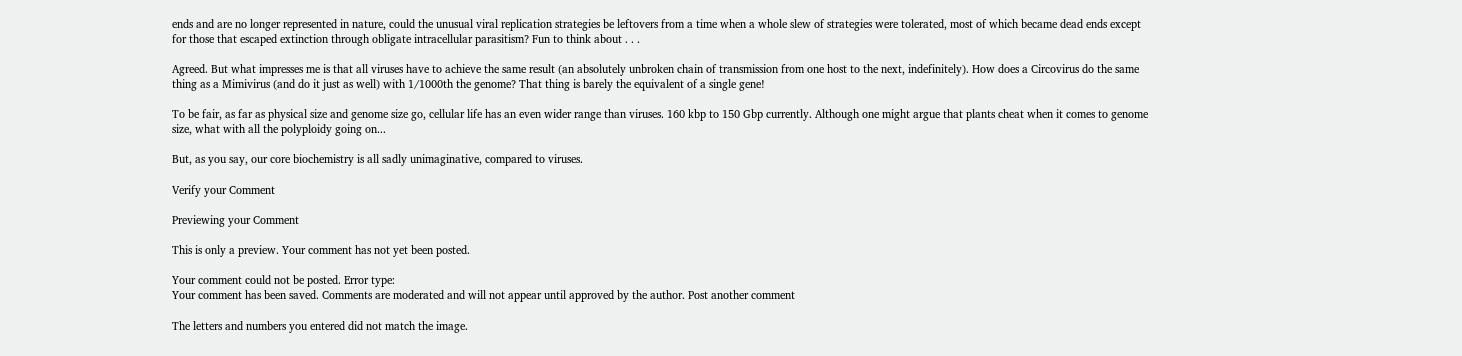ends and are no longer represented in nature, could the unusual viral replication strategies be leftovers from a time when a whole slew of strategies were tolerated, most of which became dead ends except for those that escaped extinction through obligate intracellular parasitism? Fun to think about . . .

Agreed. But what impresses me is that all viruses have to achieve the same result (an absolutely unbroken chain of transmission from one host to the next, indefinitely). How does a Circovirus do the same thing as a Mimivirus (and do it just as well) with 1/1000th the genome? That thing is barely the equivalent of a single gene!

To be fair, as far as physical size and genome size go, cellular life has an even wider range than viruses. 160 kbp to 150 Gbp currently. Although one might argue that plants cheat when it comes to genome size, what with all the polyploidy going on...

But, as you say, our core biochemistry is all sadly unimaginative, compared to viruses.

Verify your Comment

Previewing your Comment

This is only a preview. Your comment has not yet been posted.

Your comment could not be posted. Error type:
Your comment has been saved. Comments are moderated and will not appear until approved by the author. Post another comment

The letters and numbers you entered did not match the image.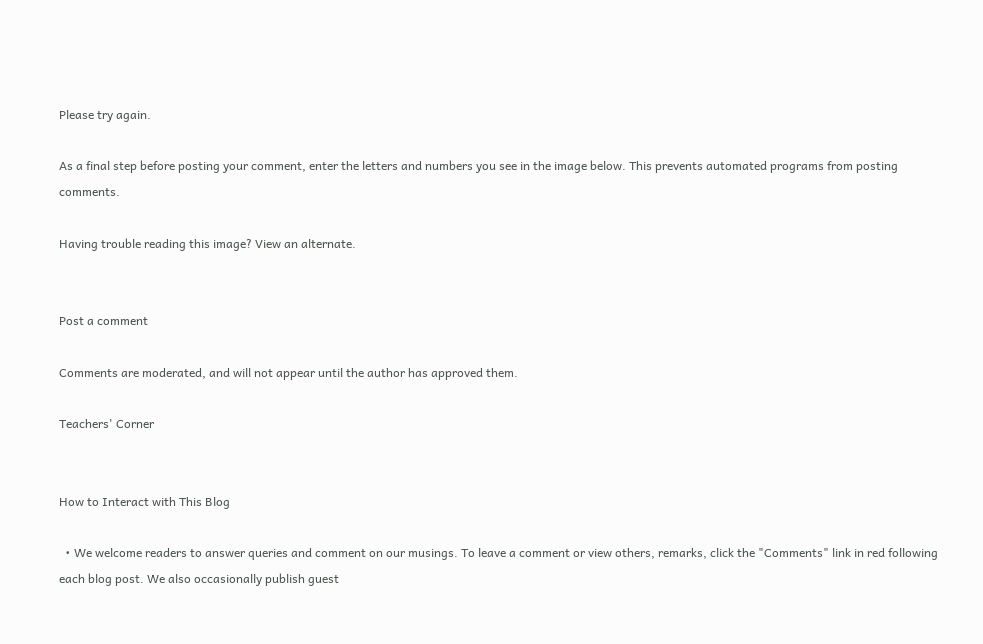Please try again.

As a final step before posting your comment, enter the letters and numbers you see in the image below. This prevents automated programs from posting comments.

Having trouble reading this image? View an alternate.


Post a comment

Comments are moderated, and will not appear until the author has approved them.

Teachers' Corner


How to Interact with This Blog

  • We welcome readers to answer queries and comment on our musings. To leave a comment or view others, remarks, click the "Comments" link in red following each blog post. We also occasionally publish guest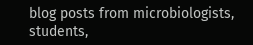blog posts from microbiologists, students,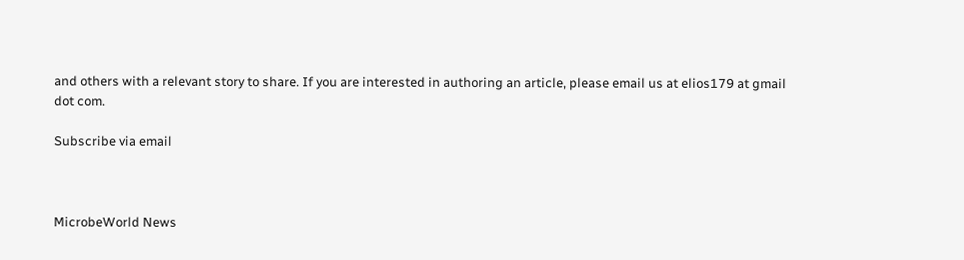and others with a relevant story to share. If you are interested in authoring an article, please email us at elios179 at gmail dot com.

Subscribe via email



MicrobeWorld News